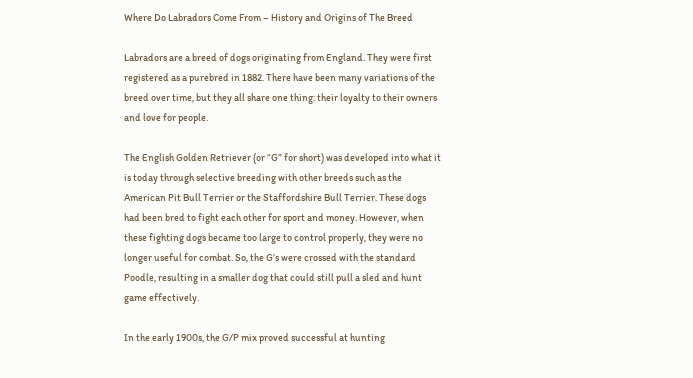Where Do Labradors Come From – History and Origins of The Breed

Labradors are a breed of dogs originating from England. They were first registered as a purebred in 1882. There have been many variations of the breed over time, but they all share one thing: their loyalty to their owners and love for people.

The English Golden Retriever (or “G” for short) was developed into what it is today through selective breeding with other breeds such as the American Pit Bull Terrier or the Staffordshire Bull Terrier. These dogs had been bred to fight each other for sport and money. However, when these fighting dogs became too large to control properly, they were no longer useful for combat. So, the G’s were crossed with the standard Poodle, resulting in a smaller dog that could still pull a sled and hunt game effectively.

In the early 1900s, the G/P mix proved successful at hunting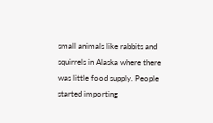small animals like rabbits and squirrels in Alaska where there was little food supply. People started importing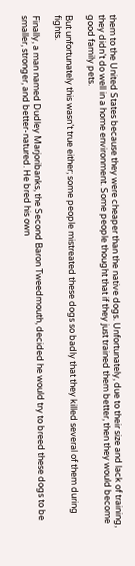them to the United States because they were cheaper than the native dogs. Unfortunately, due to their size and lack of training, they didn’t do well in a home environment. Some people thought that if they just trained them better, then they would become good family pets.

But unfortunately this wasn’t true either; some people mistreated these dogs so badly that they killed several of them during fights.

Finally, a man named Dudley Marjoribanks, the Second Baron Tweedmouth, decided he would try to breed these dogs to be smaller, stronger, and better-natured. He bred his own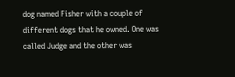dog named Fisher with a couple of different dogs that he owned. One was called Judge and the other was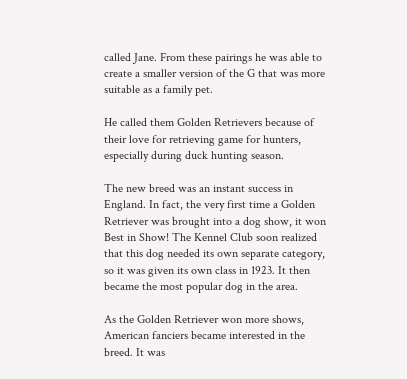called Jane. From these pairings he was able to create a smaller version of the G that was more suitable as a family pet.

He called them Golden Retrievers because of their love for retrieving game for hunters, especially during duck hunting season.

The new breed was an instant success in England. In fact, the very first time a Golden Retriever was brought into a dog show, it won Best in Show! The Kennel Club soon realized that this dog needed its own separate category, so it was given its own class in 1923. It then became the most popular dog in the area.

As the Golden Retriever won more shows, American fanciers became interested in the breed. It was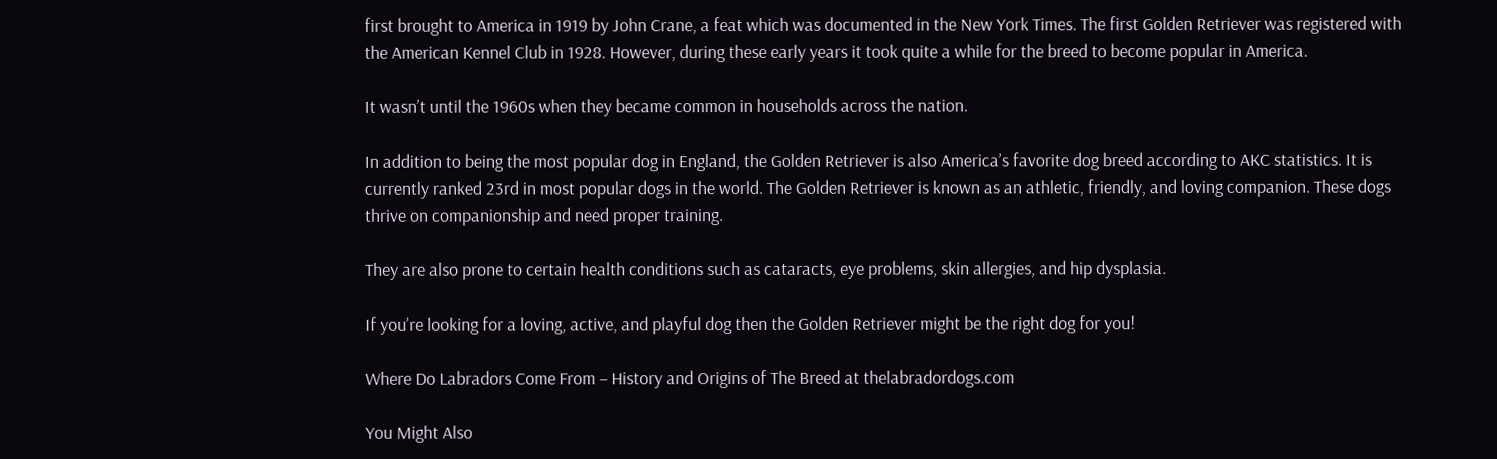first brought to America in 1919 by John Crane, a feat which was documented in the New York Times. The first Golden Retriever was registered with the American Kennel Club in 1928. However, during these early years it took quite a while for the breed to become popular in America.

It wasn’t until the 1960s when they became common in households across the nation.

In addition to being the most popular dog in England, the Golden Retriever is also America’s favorite dog breed according to AKC statistics. It is currently ranked 23rd in most popular dogs in the world. The Golden Retriever is known as an athletic, friendly, and loving companion. These dogs thrive on companionship and need proper training.

They are also prone to certain health conditions such as cataracts, eye problems, skin allergies, and hip dysplasia.

If you’re looking for a loving, active, and playful dog then the Golden Retriever might be the right dog for you!

Where Do Labradors Come From – History and Origins of The Breed at thelabradordogs.com

You Might Also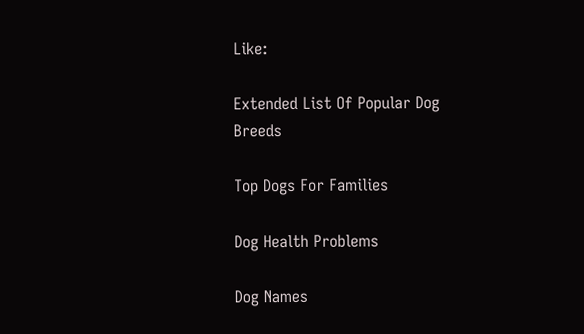Like:

Extended List Of Popular Dog Breeds

Top Dogs For Families

Dog Health Problems

Dog Names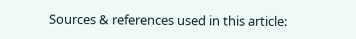Sources & references used in this article: